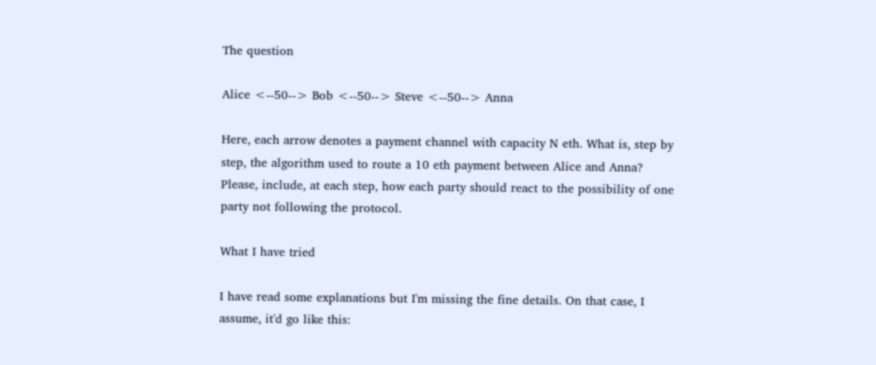The question

Alice <--50--> Bob <--50--> Steve <--50--> Anna

Here, each arrow denotes a payment channel with capacity N eth. What is, step by step, the algorithm used to route a 10 eth payment between Alice and Anna? Please, include, at each step, how each party should react to the possibility of one party not following the protocol.

What I have tried

I have read some explanations but I'm missing the fine details. On that case, I assume, it'd go like this: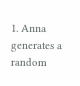1. Anna generates a random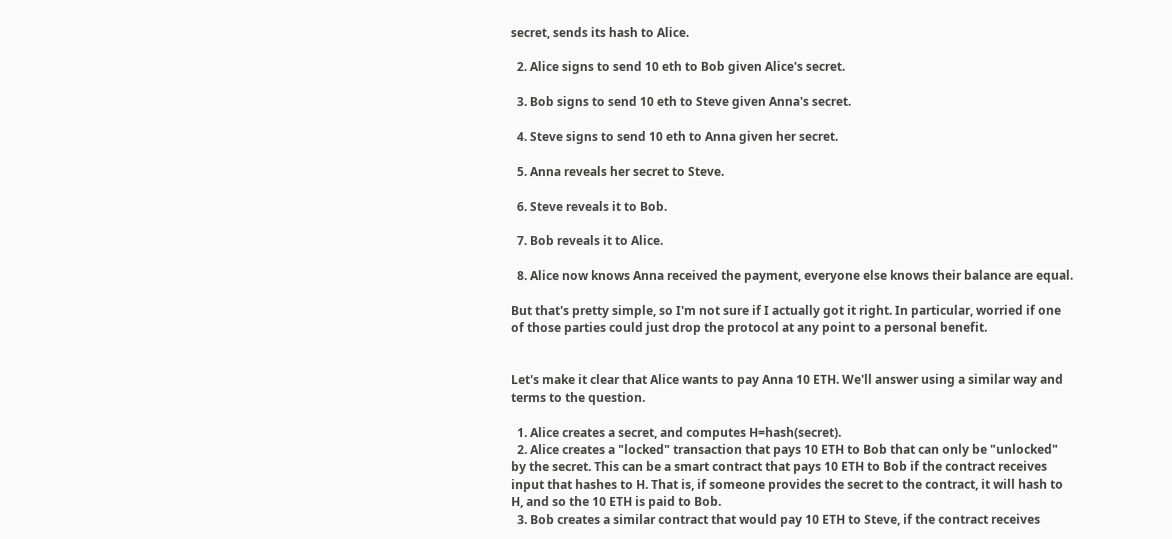secret, sends its hash to Alice.

  2. Alice signs to send 10 eth to Bob given Alice's secret.

  3. Bob signs to send 10 eth to Steve given Anna's secret.

  4. Steve signs to send 10 eth to Anna given her secret.

  5. Anna reveals her secret to Steve.

  6. Steve reveals it to Bob.

  7. Bob reveals it to Alice.

  8. Alice now knows Anna received the payment, everyone else knows their balance are equal.

But that's pretty simple, so I'm not sure if I actually got it right. In particular, worried if one of those parties could just drop the protocol at any point to a personal benefit.


Let's make it clear that Alice wants to pay Anna 10 ETH. We'll answer using a similar way and terms to the question.

  1. Alice creates a secret, and computes H=hash(secret).
  2. Alice creates a "locked" transaction that pays 10 ETH to Bob that can only be "unlocked" by the secret. This can be a smart contract that pays 10 ETH to Bob if the contract receives input that hashes to H. That is, if someone provides the secret to the contract, it will hash to H, and so the 10 ETH is paid to Bob.
  3. Bob creates a similar contract that would pay 10 ETH to Steve, if the contract receives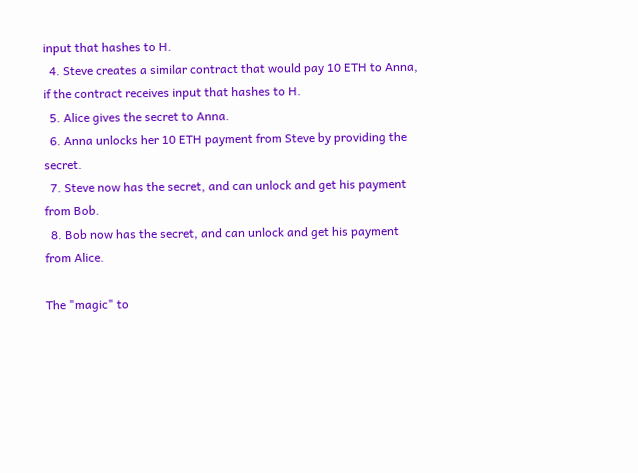input that hashes to H.
  4. Steve creates a similar contract that would pay 10 ETH to Anna, if the contract receives input that hashes to H.
  5. Alice gives the secret to Anna.
  6. Anna unlocks her 10 ETH payment from Steve by providing the secret.
  7. Steve now has the secret, and can unlock and get his payment from Bob.
  8. Bob now has the secret, and can unlock and get his payment from Alice.

The "magic" to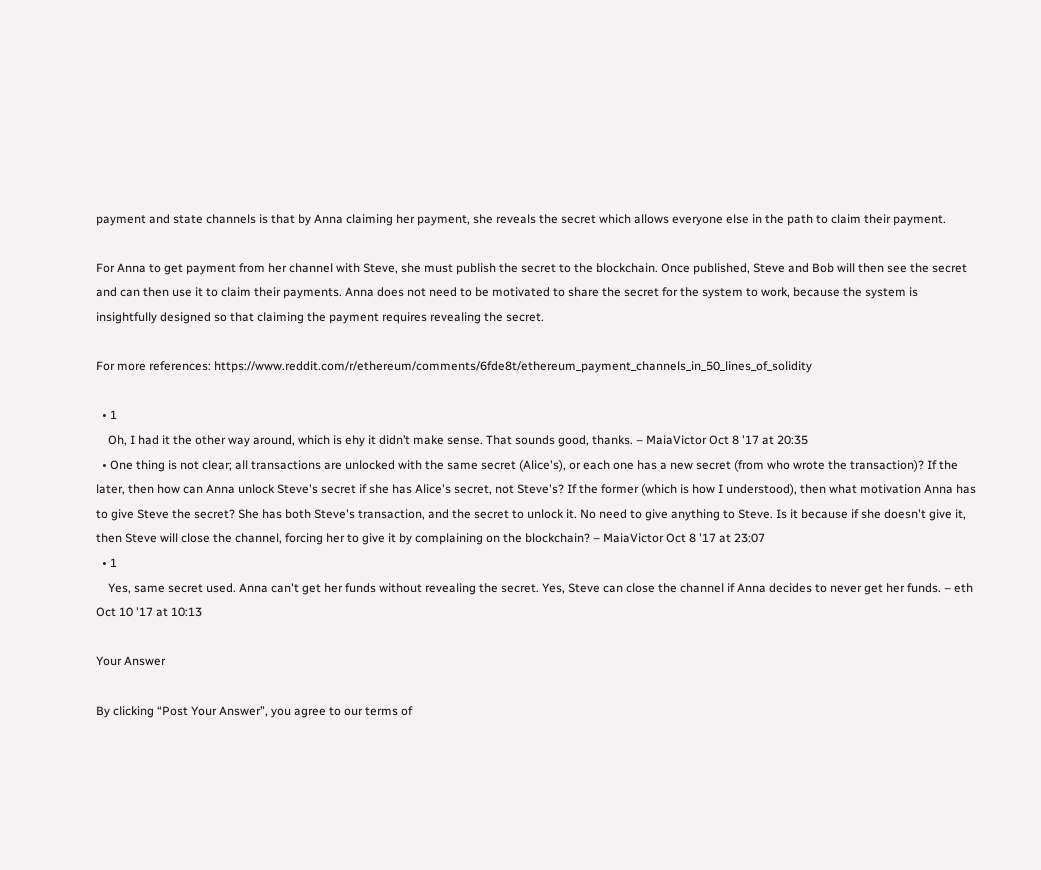payment and state channels is that by Anna claiming her payment, she reveals the secret which allows everyone else in the path to claim their payment.

For Anna to get payment from her channel with Steve, she must publish the secret to the blockchain. Once published, Steve and Bob will then see the secret and can then use it to claim their payments. Anna does not need to be motivated to share the secret for the system to work, because the system is insightfully designed so that claiming the payment requires revealing the secret.

For more references: https://www.reddit.com/r/ethereum/comments/6fde8t/ethereum_payment_channels_in_50_lines_of_solidity

  • 1
    Oh, I had it the other way around, which is ehy it didn’t make sense. That sounds good, thanks. – MaiaVictor Oct 8 '17 at 20:35
  • One thing is not clear; all transactions are unlocked with the same secret (Alice's), or each one has a new secret (from who wrote the transaction)? If the later, then how can Anna unlock Steve's secret if she has Alice's secret, not Steve's? If the former (which is how I understood), then what motivation Anna has to give Steve the secret? She has both Steve's transaction, and the secret to unlock it. No need to give anything to Steve. Is it because if she doesn't give it, then Steve will close the channel, forcing her to give it by complaining on the blockchain? – MaiaVictor Oct 8 '17 at 23:07
  • 1
    Yes, same secret used. Anna can't get her funds without revealing the secret. Yes, Steve can close the channel if Anna decides to never get her funds. – eth Oct 10 '17 at 10:13

Your Answer

By clicking “Post Your Answer”, you agree to our terms of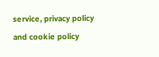service, privacy policy and cookie policy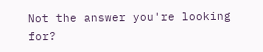Not the answer you're looking for?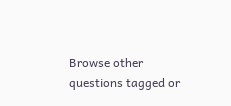Browse other questions tagged or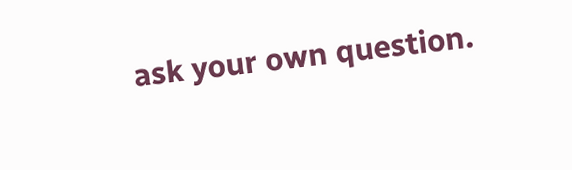ask your own question.